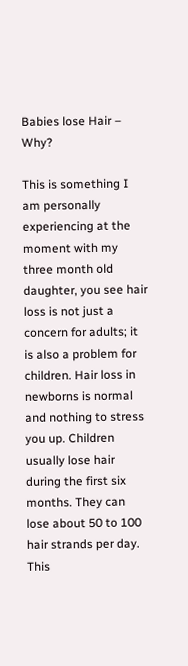Babies lose Hair – Why?

This is something I am personally experiencing at the moment with my three month old daughter, you see hair loss is not just a concern for adults; it is also a problem for children. Hair loss in newborns is normal and nothing to stress you up. Children usually lose hair during the first six months. They can lose about 50 to 100 hair strands per day. This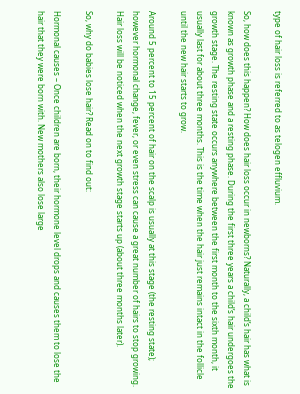type of hair loss is referred to as telogen effluvium.

So, how does this happen? How does hair loss occur in newborns? Naturally, a child’s hair has what is known as growth phase and a resting phase. During the first three years a child’s hair undergoes the growth stage. The resting state occurs anywhere between the first month to the sixth month, it usually last for about three months. This is the time when the hair just remains intact in the follicle until the new hair starts to grow.

Around 5 percent to 15 percent of hair on the scalp is usually at this stage (the resting state); however hormonal change, fever, or even stress can cause a great number of hairs to stop growing. Hair loss will be noticed when the next growth stage starts up (about three months later).

So, why do babies lose hair? Read on to find out:

Hormonal causes – Once children are born, their hormone level drops and causes them to lose the hair that they were born with. New mothers also lose large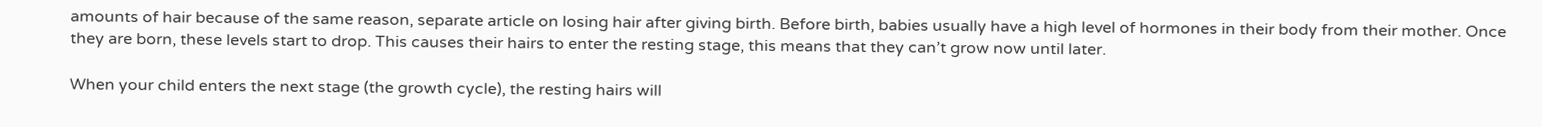amounts of hair because of the same reason, separate article on losing hair after giving birth. Before birth, babies usually have a high level of hormones in their body from their mother. Once they are born, these levels start to drop. This causes their hairs to enter the resting stage, this means that they can’t grow now until later.

When your child enters the next stage (the growth cycle), the resting hairs will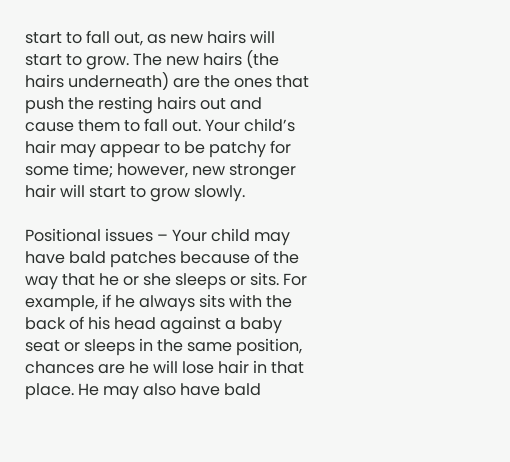start to fall out, as new hairs will start to grow. The new hairs (the hairs underneath) are the ones that push the resting hairs out and cause them to fall out. Your child’s hair may appear to be patchy for some time; however, new stronger hair will start to grow slowly.

Positional issues – Your child may have bald patches because of the way that he or she sleeps or sits. For example, if he always sits with the back of his head against a baby seat or sleeps in the same position, chances are he will lose hair in that place. He may also have bald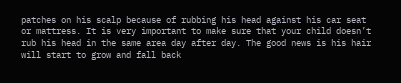patches on his scalp because of rubbing his head against his car seat or mattress. It is very important to make sure that your child doesn’t rub his head in the same area day after day. The good news is his hair will start to grow and fall back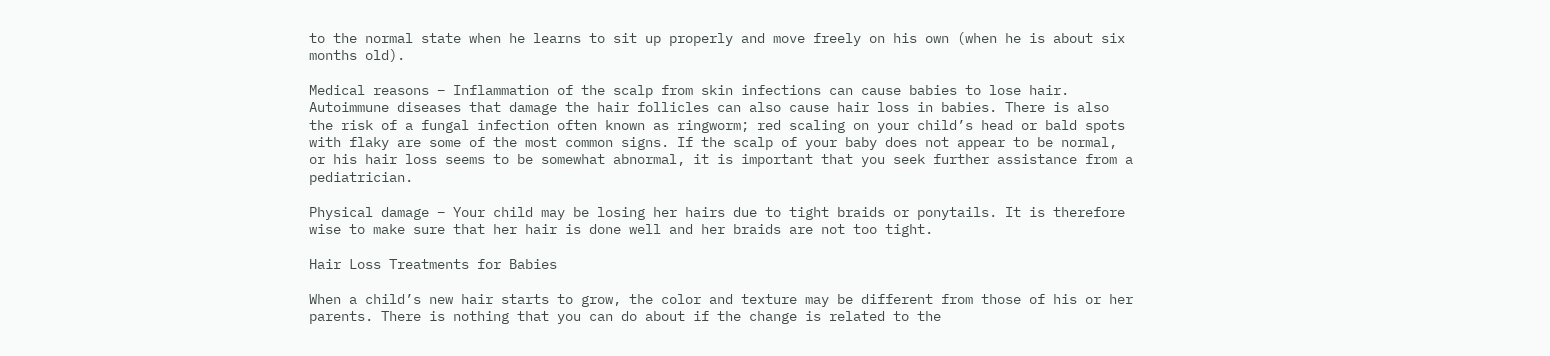to the normal state when he learns to sit up properly and move freely on his own (when he is about six months old).

Medical reasons – Inflammation of the scalp from skin infections can cause babies to lose hair. Autoimmune diseases that damage the hair follicles can also cause hair loss in babies. There is also the risk of a fungal infection often known as ringworm; red scaling on your child’s head or bald spots with flaky are some of the most common signs. If the scalp of your baby does not appear to be normal, or his hair loss seems to be somewhat abnormal, it is important that you seek further assistance from a pediatrician.

Physical damage – Your child may be losing her hairs due to tight braids or ponytails. It is therefore wise to make sure that her hair is done well and her braids are not too tight.

Hair Loss Treatments for Babies

When a child’s new hair starts to grow, the color and texture may be different from those of his or her parents. There is nothing that you can do about if the change is related to the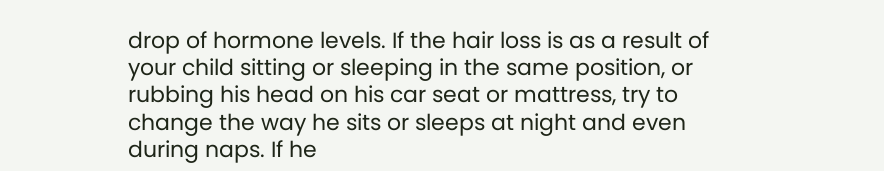drop of hormone levels. If the hair loss is as a result of your child sitting or sleeping in the same position, or rubbing his head on his car seat or mattress, try to change the way he sits or sleeps at night and even during naps. If he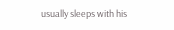usually sleeps with his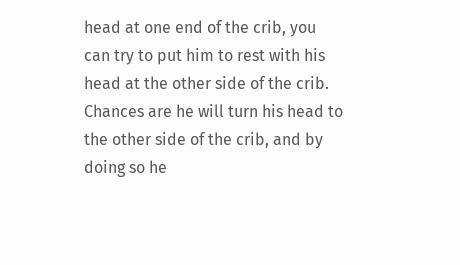head at one end of the crib, you can try to put him to rest with his head at the other side of the crib. Chances are he will turn his head to the other side of the crib, and by doing so he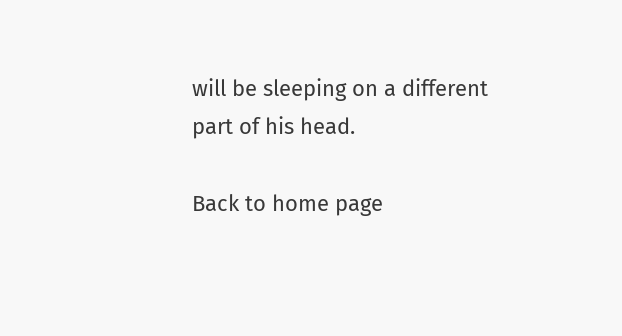will be sleeping on a different part of his head.

Back to home page